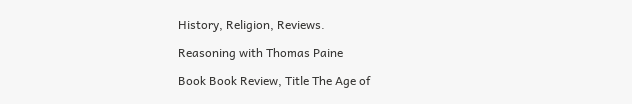History, Religion, Reviews.

Reasoning with Thomas Paine

Book Book Review, Title The Age of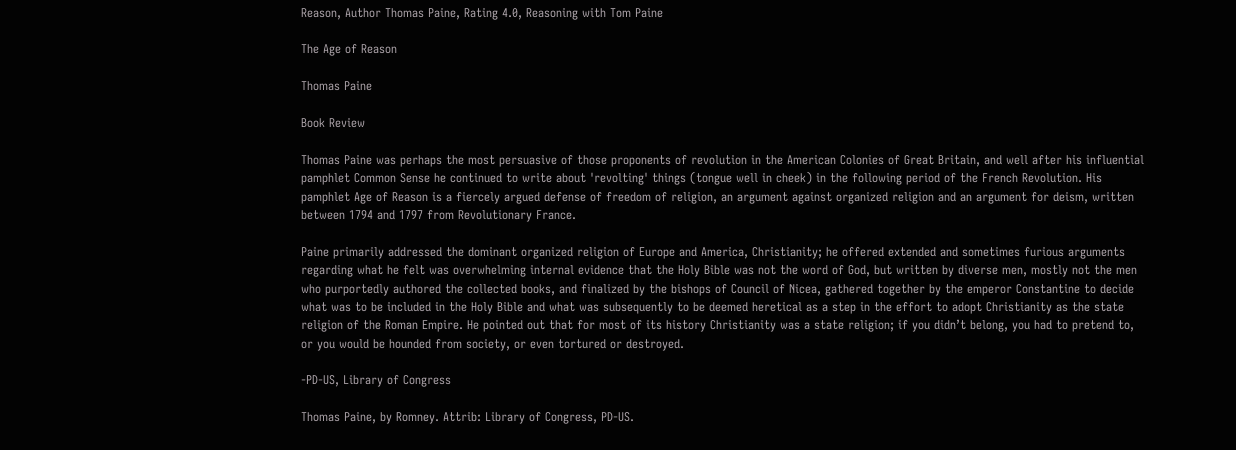Reason, Author Thomas Paine, Rating 4.0, Reasoning with Tom Paine

The Age of Reason

Thomas Paine

Book Review

Thomas Paine was perhaps the most persuasive of those proponents of revolution in the American Colonies of Great Britain, and well after his influential pamphlet Common Sense he continued to write about 'revolting' things (tongue well in cheek) in the following period of the French Revolution. His pamphlet Age of Reason is a fiercely argued defense of freedom of religion, an argument against organized religion and an argument for deism, written between 1794 and 1797 from Revolutionary France.

Paine primarily addressed the dominant organized religion of Europe and America, Christianity; he offered extended and sometimes furious arguments regarding what he felt was overwhelming internal evidence that the Holy Bible was not the word of God, but written by diverse men, mostly not the men who purportedly authored the collected books, and finalized by the bishops of Council of Nicea, gathered together by the emperor Constantine to decide what was to be included in the Holy Bible and what was subsequently to be deemed heretical as a step in the effort to adopt Christianity as the state religion of the Roman Empire. He pointed out that for most of its history Christianity was a state religion; if you didn’t belong, you had to pretend to, or you would be hounded from society, or even tortured or destroyed.

-PD-US, Library of Congress

Thomas Paine, by Romney. Attrib: Library of Congress, PD-US.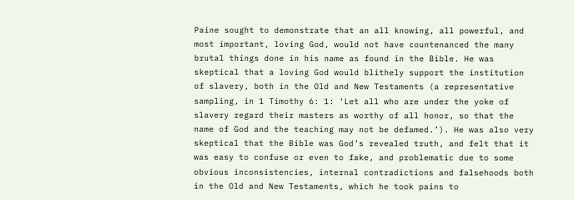Paine sought to demonstrate that an all knowing, all powerful, and most important, loving God, would not have countenanced the many brutal things done in his name as found in the Bible. He was skeptical that a loving God would blithely support the institution of slavery, both in the Old and New Testaments (a representative sampling, in 1 Timothy 6: 1: ‘Let all who are under the yoke of slavery regard their masters as worthy of all honor, so that the name of God and the teaching may not be defamed.’). He was also very skeptical that the Bible was God’s revealed truth, and felt that it was easy to confuse or even to fake, and problematic due to some obvious inconsistencies, internal contradictions and falsehoods both in the Old and New Testaments, which he took pains to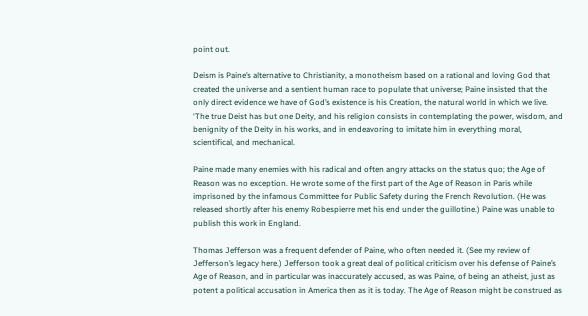point out.

Deism is Paine’s alternative to Christianity, a monotheism based on a rational and loving God that created the universe and a sentient human race to populate that universe; Paine insisted that the only direct evidence we have of God’s existence is his Creation, the natural world in which we live. ‘The true Deist has but one Deity, and his religion consists in contemplating the power, wisdom, and benignity of the Deity in his works, and in endeavoring to imitate him in everything moral, scientifical, and mechanical.

Paine made many enemies with his radical and often angry attacks on the status quo; the Age of Reason was no exception. He wrote some of the first part of the Age of Reason in Paris while imprisoned by the infamous Committee for Public Safety during the French Revolution. (He was released shortly after his enemy Robespierre met his end under the guillotine.) Paine was unable to publish this work in England.

Thomas Jefferson was a frequent defender of Paine, who often needed it. (See my review of Jefferson’s legacy here.) Jefferson took a great deal of political criticism over his defense of Paine’s Age of Reason, and in particular was inaccurately accused, as was Paine, of being an atheist, just as potent a political accusation in America then as it is today. The Age of Reason might be construed as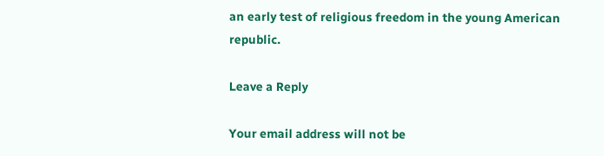an early test of religious freedom in the young American republic.

Leave a Reply

Your email address will not be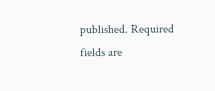published. Required fields are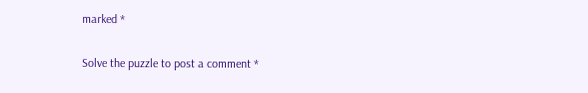marked *

Solve the puzzle to post a comment *